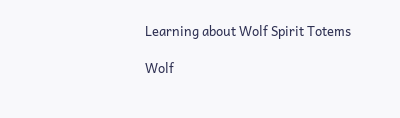Learning about Wolf Spirit Totems

Wolf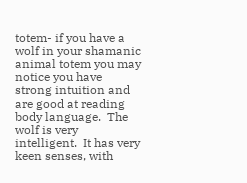totem- if you have a wolf in your shamanic animal totem you may notice you have strong intuition and are good at reading body language.  The wolf is very intelligent.  It has very keen senses, with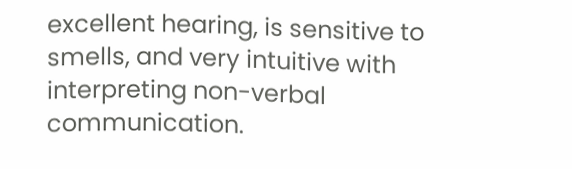excellent hearing, is sensitive to smells, and very intuitive with interpreting non-verbal communication.